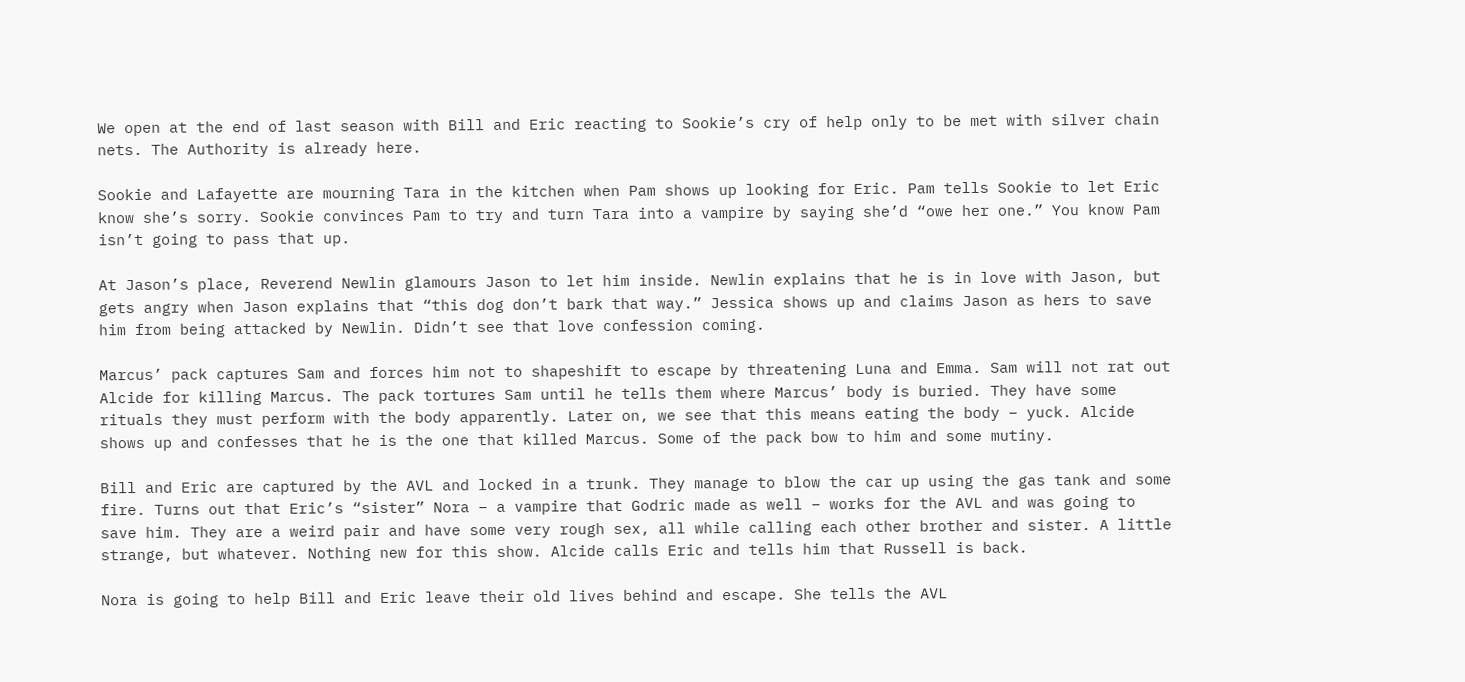We open at the end of last season with Bill and Eric reacting to Sookie’s cry of help only to be met with silver chain nets. The Authority is already here.

Sookie and Lafayette are mourning Tara in the kitchen when Pam shows up looking for Eric. Pam tells Sookie to let Eric know she’s sorry. Sookie convinces Pam to try and turn Tara into a vampire by saying she’d “owe her one.” You know Pam isn’t going to pass that up.

At Jason’s place, Reverend Newlin glamours Jason to let him inside. Newlin explains that he is in love with Jason, but gets angry when Jason explains that “this dog don’t bark that way.” Jessica shows up and claims Jason as hers to save him from being attacked by Newlin. Didn’t see that love confession coming.

Marcus’ pack captures Sam and forces him not to shapeshift to escape by threatening Luna and Emma. Sam will not rat out Alcide for killing Marcus. The pack tortures Sam until he tells them where Marcus’ body is buried. They have some rituals they must perform with the body apparently. Later on, we see that this means eating the body – yuck. Alcide shows up and confesses that he is the one that killed Marcus. Some of the pack bow to him and some mutiny.

Bill and Eric are captured by the AVL and locked in a trunk. They manage to blow the car up using the gas tank and some fire. Turns out that Eric’s “sister” Nora – a vampire that Godric made as well – works for the AVL and was going to save him. They are a weird pair and have some very rough sex, all while calling each other brother and sister. A little strange, but whatever. Nothing new for this show. Alcide calls Eric and tells him that Russell is back.

Nora is going to help Bill and Eric leave their old lives behind and escape. She tells the AVL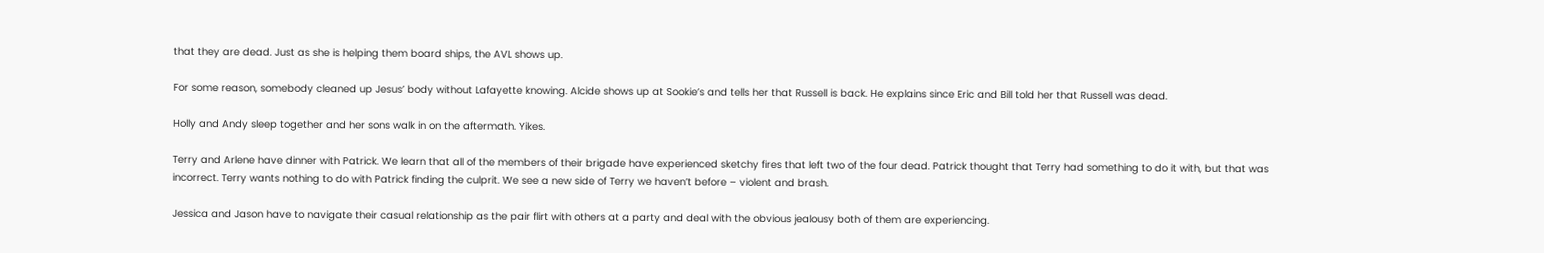that they are dead. Just as she is helping them board ships, the AVL shows up.

For some reason, somebody cleaned up Jesus’ body without Lafayette knowing. Alcide shows up at Sookie’s and tells her that Russell is back. He explains since Eric and Bill told her that Russell was dead.

Holly and Andy sleep together and her sons walk in on the aftermath. Yikes.

Terry and Arlene have dinner with Patrick. We learn that all of the members of their brigade have experienced sketchy fires that left two of the four dead. Patrick thought that Terry had something to do it with, but that was incorrect. Terry wants nothing to do with Patrick finding the culprit. We see a new side of Terry we haven’t before – violent and brash.

Jessica and Jason have to navigate their casual relationship as the pair flirt with others at a party and deal with the obvious jealousy both of them are experiencing.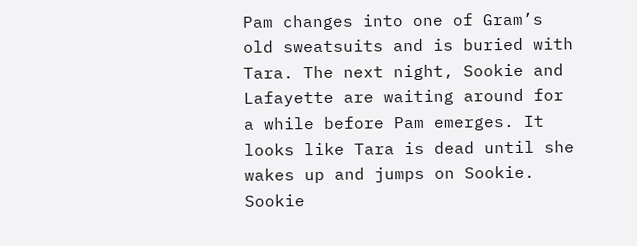Pam changes into one of Gram’s old sweatsuits and is buried with Tara. The next night, Sookie and Lafayette are waiting around for a while before Pam emerges. It looks like Tara is dead until she wakes up and jumps on Sookie. Sookie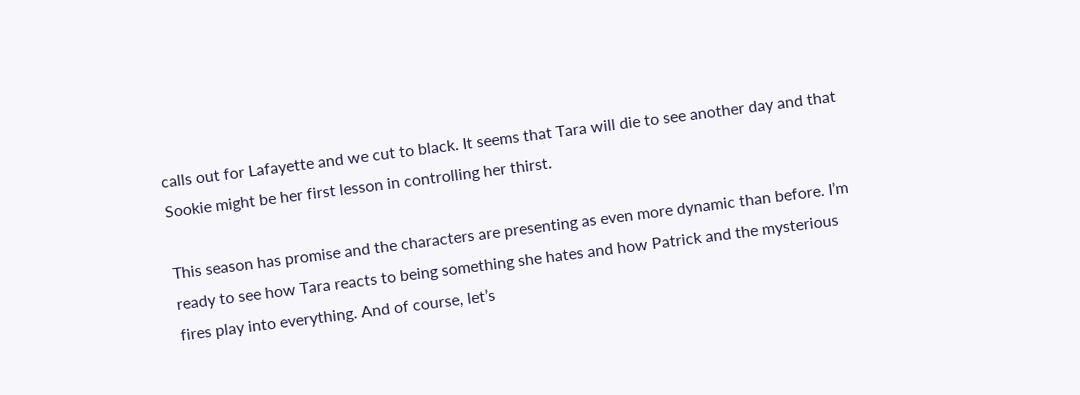calls out for Lafayette and we cut to black. It seems that Tara will die to see another day and that Sookie might be her first lesson in controlling her thirst.

This season has promise and the characters are presenting as even more dynamic than before. I’m ready to see how Tara reacts to being something she hates and how Patrick and the mysterious fires play into everything. And of course, let’s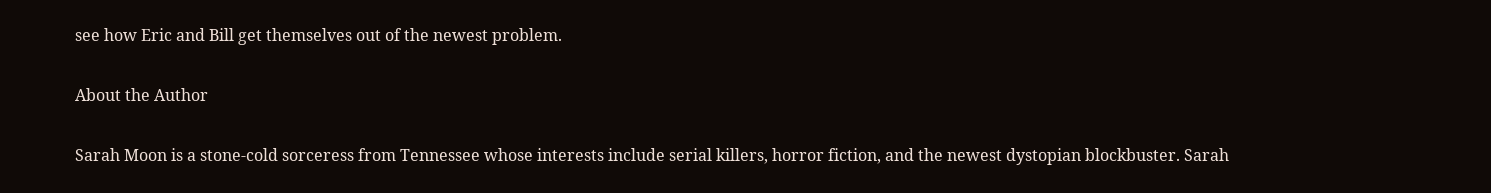see how Eric and Bill get themselves out of the newest problem.

About the Author

Sarah Moon is a stone-cold sorceress from Tennessee whose interests include serial killers, horror fiction, and the newest dystopian blockbuster. Sarah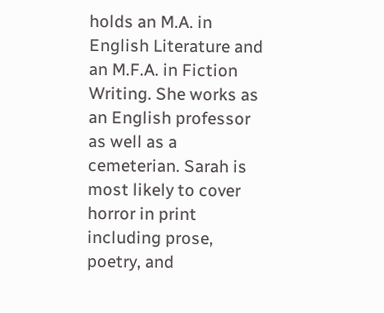holds an M.A. in English Literature and an M.F.A. in Fiction Writing. She works as an English professor as well as a cemeterian. Sarah is most likely to cover horror in print including prose, poetry, and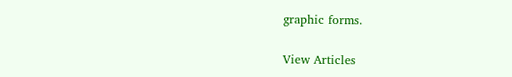graphic forms.

View Articles